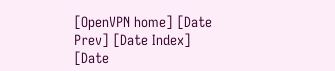[OpenVPN home] [Date Prev] [Date Index] [Date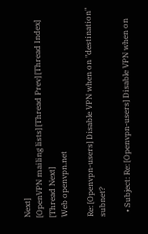Next]
[OpenVPN mailing lists] [Thread Prev] [Thread Index] [Thread Next]
Web openvpn.net

Re: [Openvpn-users] Disable VPN when on "destination" subnet?

  • Subject: Re: [Openvpn-users] Disable VPN when on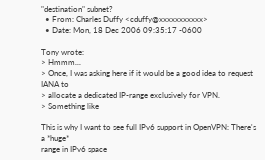"destination" subnet?
  • From: Charles Duffy <cduffy@xxxxxxxxxxx>
  • Date: Mon, 18 Dec 2006 09:35:17 -0600

Tony wrote:
> Hmmm...
> Once, I was asking here if it would be a good idea to request IANA to
> allocate a dedicated IP-range exclusively for VPN.
> Something like

This is why I want to see full IPv6 support in OpenVPN: There's a *huge*
range in IPv6 space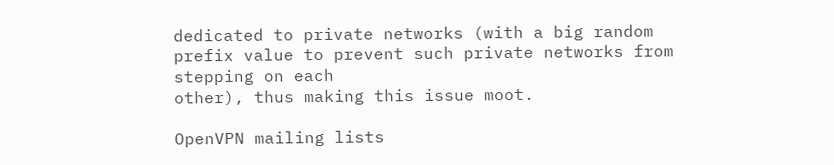dedicated to private networks (with a big random
prefix value to prevent such private networks from stepping on each
other), thus making this issue moot.

OpenVPN mailing lists